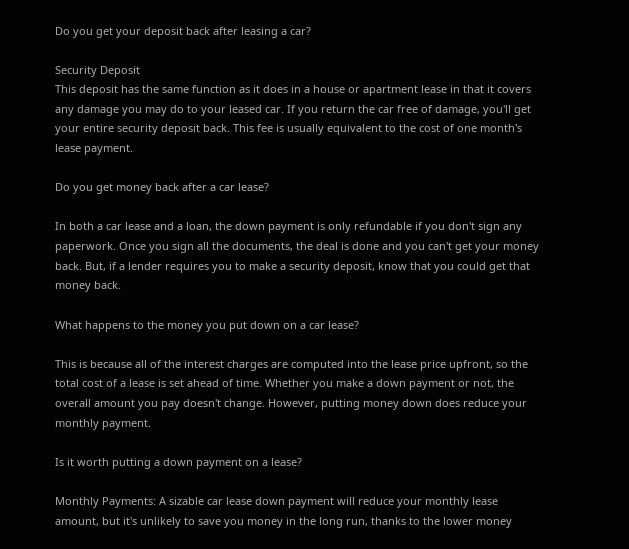Do you get your deposit back after leasing a car?

Security Deposit
This deposit has the same function as it does in a house or apartment lease in that it covers any damage you may do to your leased car. If you return the car free of damage, you'll get your entire security deposit back. This fee is usually equivalent to the cost of one month's lease payment.

Do you get money back after a car lease?

In both a car lease and a loan, the down payment is only refundable if you don't sign any paperwork. Once you sign all the documents, the deal is done and you can't get your money back. But, if a lender requires you to make a security deposit, know that you could get that money back.

What happens to the money you put down on a car lease?

This is because all of the interest charges are computed into the lease price upfront, so the total cost of a lease is set ahead of time. Whether you make a down payment or not, the overall amount you pay doesn't change. However, putting money down does reduce your monthly payment.

Is it worth putting a down payment on a lease?

Monthly Payments: A sizable car lease down payment will reduce your monthly lease amount, but it's unlikely to save you money in the long run, thanks to the lower money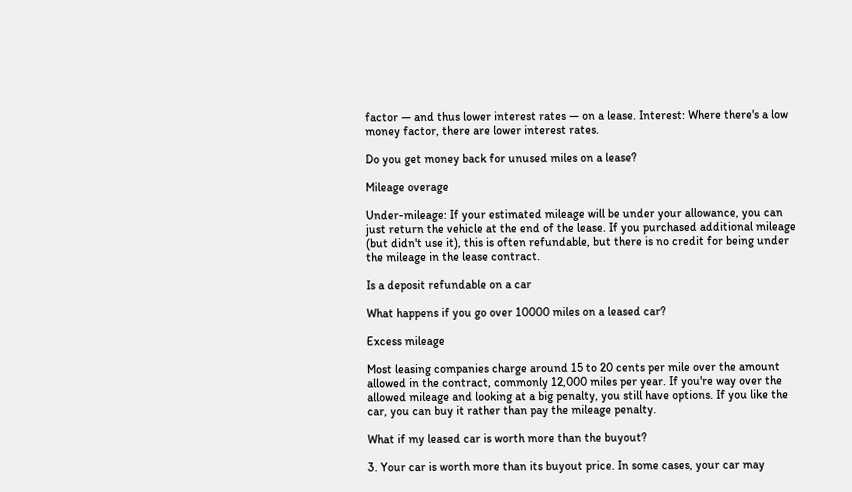factor — and thus lower interest rates — on a lease. Interest: Where there's a low money factor, there are lower interest rates.

Do you get money back for unused miles on a lease?

Mileage overage

Under-mileage: If your estimated mileage will be under your allowance, you can just return the vehicle at the end of the lease. If you purchased additional mileage (but didn't use it), this is often refundable, but there is no credit for being under the mileage in the lease contract.

Is a deposit refundable on a car

What happens if you go over 10000 miles on a leased car?

Excess mileage

Most leasing companies charge around 15 to 20 cents per mile over the amount allowed in the contract, commonly 12,000 miles per year. If you're way over the allowed mileage and looking at a big penalty, you still have options. If you like the car, you can buy it rather than pay the mileage penalty.

What if my leased car is worth more than the buyout?

3. Your car is worth more than its buyout price. In some cases, your car may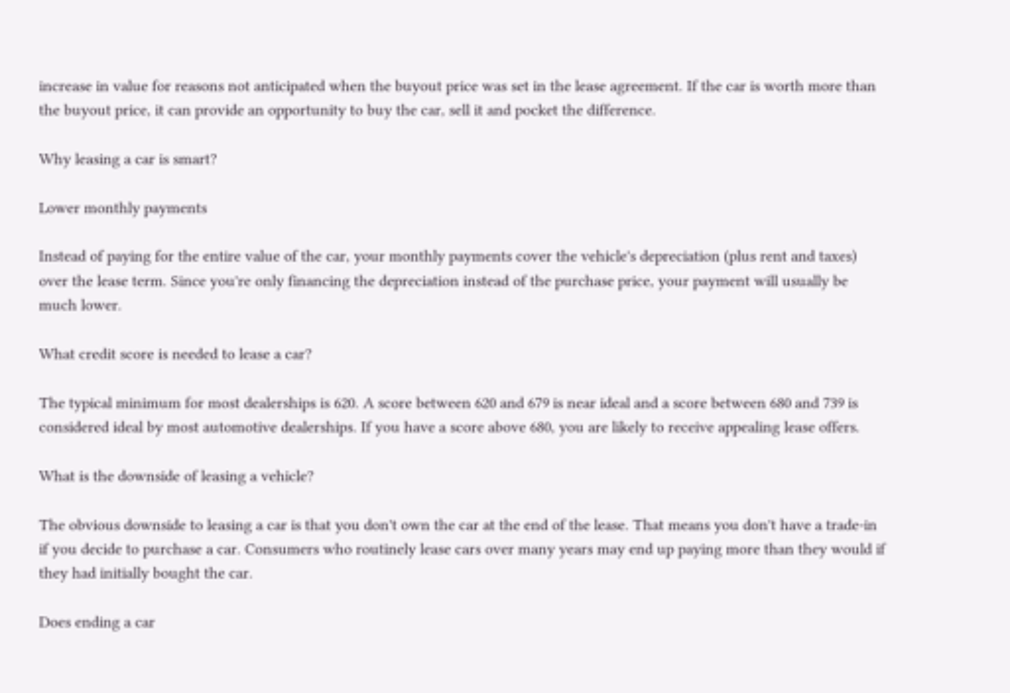increase in value for reasons not anticipated when the buyout price was set in the lease agreement. If the car is worth more than the buyout price, it can provide an opportunity to buy the car, sell it and pocket the difference.

Why leasing a car is smart?

Lower monthly payments

Instead of paying for the entire value of the car, your monthly payments cover the vehicle's depreciation (plus rent and taxes) over the lease term. Since you're only financing the depreciation instead of the purchase price, your payment will usually be much lower.

What credit score is needed to lease a car?

The typical minimum for most dealerships is 620. A score between 620 and 679 is near ideal and a score between 680 and 739 is considered ideal by most automotive dealerships. If you have a score above 680, you are likely to receive appealing lease offers.

What is the downside of leasing a vehicle?

The obvious downside to leasing a car is that you don't own the car at the end of the lease. That means you don't have a trade-in if you decide to purchase a car. Consumers who routinely lease cars over many years may end up paying more than they would if they had initially bought the car.

Does ending a car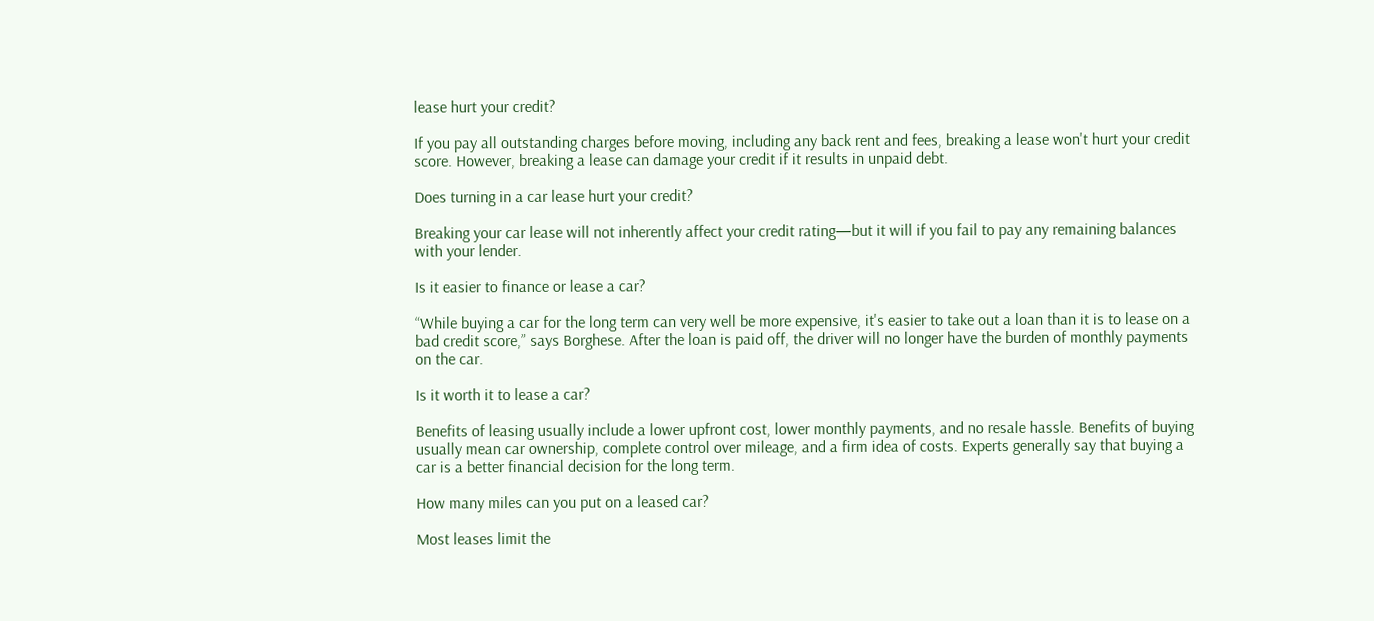lease hurt your credit?

If you pay all outstanding charges before moving, including any back rent and fees, breaking a lease won't hurt your credit score. However, breaking a lease can damage your credit if it results in unpaid debt.

Does turning in a car lease hurt your credit?

Breaking your car lease will not inherently affect your credit rating—but it will if you fail to pay any remaining balances with your lender.

Is it easier to finance or lease a car?

“While buying a car for the long term can very well be more expensive, it's easier to take out a loan than it is to lease on a bad credit score,” says Borghese. After the loan is paid off, the driver will no longer have the burden of monthly payments on the car.

Is it worth it to lease a car?

Benefits of leasing usually include a lower upfront cost, lower monthly payments, and no resale hassle. Benefits of buying usually mean car ownership, complete control over mileage, and a firm idea of costs. Experts generally say that buying a car is a better financial decision for the long term.

How many miles can you put on a leased car?

Most leases limit the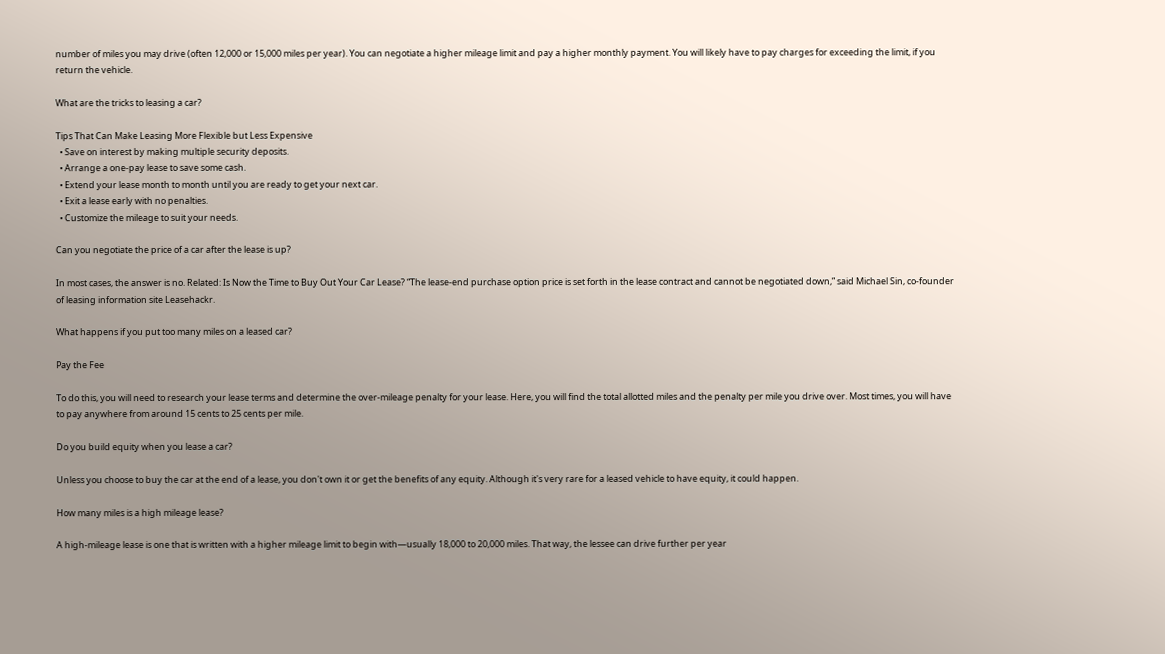number of miles you may drive (often 12,000 or 15,000 miles per year). You can negotiate a higher mileage limit and pay a higher monthly payment. You will likely have to pay charges for exceeding the limit, if you return the vehicle.

What are the tricks to leasing a car?

Tips That Can Make Leasing More Flexible but Less Expensive
  • Save on interest by making multiple security deposits.
  • Arrange a one-pay lease to save some cash.
  • Extend your lease month to month until you are ready to get your next car.
  • Exit a lease early with no penalties.
  • Customize the mileage to suit your needs.

Can you negotiate the price of a car after the lease is up?

In most cases, the answer is no. Related: Is Now the Time to Buy Out Your Car Lease? “The lease-end purchase option price is set forth in the lease contract and cannot be negotiated down,” said Michael Sin, co-founder of leasing information site Leasehackr.

What happens if you put too many miles on a leased car?

Pay the Fee

To do this, you will need to research your lease terms and determine the over-mileage penalty for your lease. Here, you will find the total allotted miles and the penalty per mile you drive over. Most times, you will have to pay anywhere from around 15 cents to 25 cents per mile.

Do you build equity when you lease a car?

Unless you choose to buy the car at the end of a lease, you don't own it or get the benefits of any equity. Although it's very rare for a leased vehicle to have equity, it could happen.

How many miles is a high mileage lease?

A high-mileage lease is one that is written with a higher mileage limit to begin with—usually 18,000 to 20,000 miles. That way, the lessee can drive further per year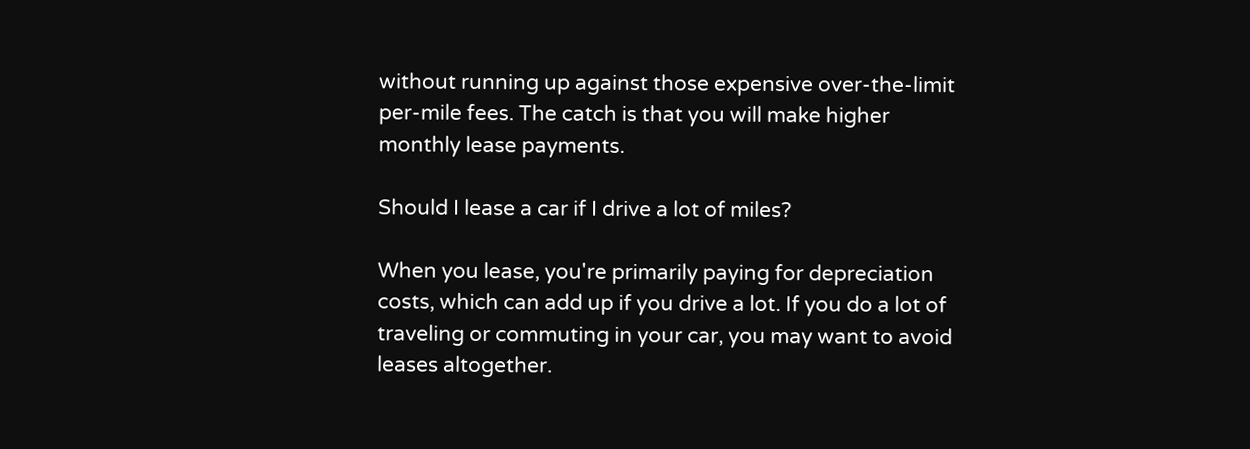without running up against those expensive over-the-limit per-mile fees. The catch is that you will make higher monthly lease payments.

Should I lease a car if I drive a lot of miles?

When you lease, you're primarily paying for depreciation costs, which can add up if you drive a lot. If you do a lot of traveling or commuting in your car, you may want to avoid leases altogether.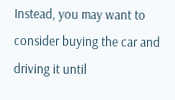Instead, you may want to consider buying the car and driving it until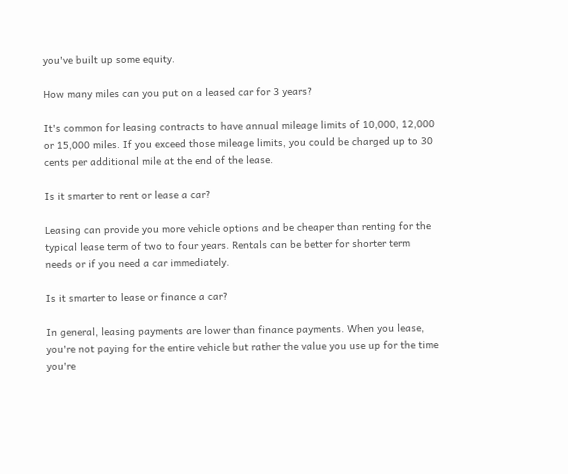you've built up some equity.

How many miles can you put on a leased car for 3 years?

It's common for leasing contracts to have annual mileage limits of 10,000, 12,000 or 15,000 miles. If you exceed those mileage limits, you could be charged up to 30 cents per additional mile at the end of the lease.

Is it smarter to rent or lease a car?

Leasing can provide you more vehicle options and be cheaper than renting for the typical lease term of two to four years. Rentals can be better for shorter term needs or if you need a car immediately.

Is it smarter to lease or finance a car?

In general, leasing payments are lower than finance payments. When you lease, you're not paying for the entire vehicle but rather the value you use up for the time you're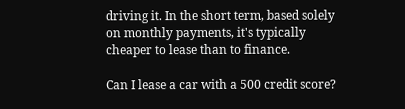driving it. In the short term, based solely on monthly payments, it's typically cheaper to lease than to finance.

Can I lease a car with a 500 credit score?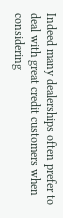Indeed many dealerships often prefer to deal with great credit customers when considering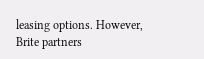leasing options. However, Brite partners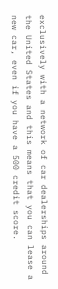exclusively with a network of car dealerships around the United States and this means that you can lease a new car, even if you have a 500 credit score.